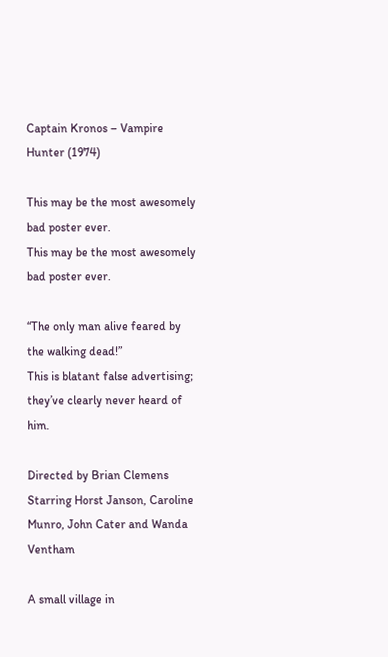Captain Kronos – Vampire Hunter (1974)

This may be the most awesomely bad poster ever.
This may be the most awesomely bad poster ever.

“The only man alive feared by the walking dead!”
This is blatant false advertising; they’ve clearly never heard of him.

Directed by Brian Clemens
Starring Horst Janson, Caroline Munro, John Cater and Wanda Ventham

A small village in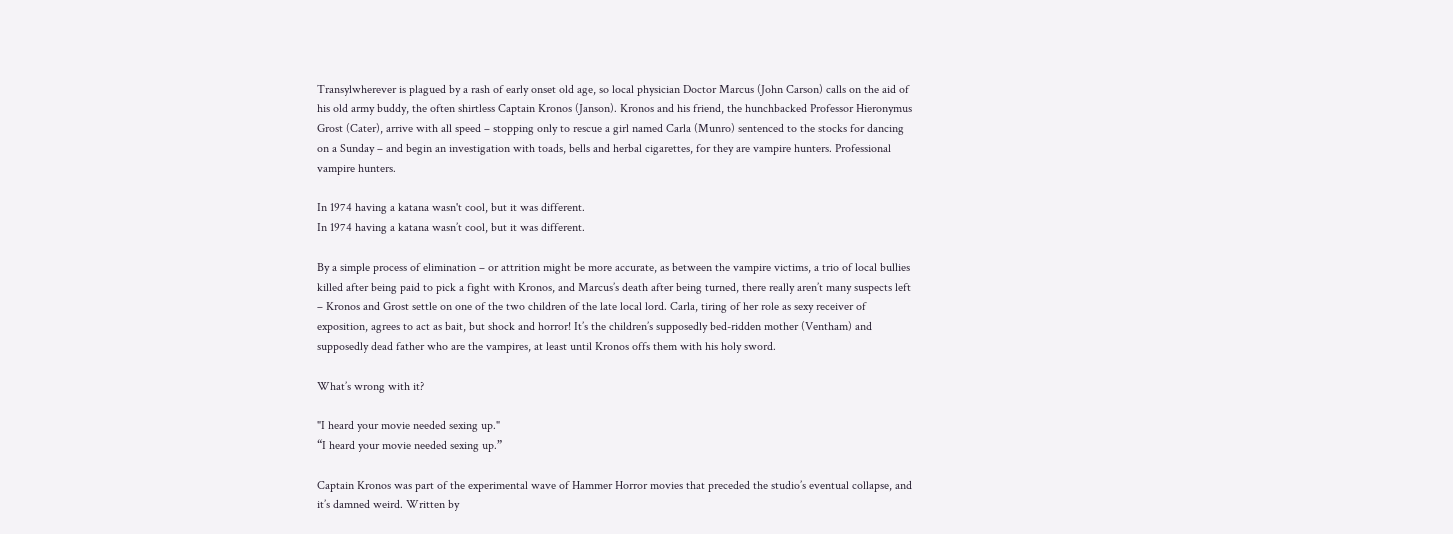Transylwherever is plagued by a rash of early onset old age, so local physician Doctor Marcus (John Carson) calls on the aid of his old army buddy, the often shirtless Captain Kronos (Janson). Kronos and his friend, the hunchbacked Professor Hieronymus Grost (Cater), arrive with all speed – stopping only to rescue a girl named Carla (Munro) sentenced to the stocks for dancing on a Sunday – and begin an investigation with toads, bells and herbal cigarettes, for they are vampire hunters. Professional vampire hunters.

In 1974 having a katana wasn't cool, but it was different.
In 1974 having a katana wasn’t cool, but it was different.

By a simple process of elimination – or attrition might be more accurate, as between the vampire victims, a trio of local bullies killed after being paid to pick a fight with Kronos, and Marcus’s death after being turned, there really aren’t many suspects left – Kronos and Grost settle on one of the two children of the late local lord. Carla, tiring of her role as sexy receiver of exposition, agrees to act as bait, but shock and horror! It’s the children’s supposedly bed-ridden mother (Ventham) and supposedly dead father who are the vampires, at least until Kronos offs them with his holy sword.

What’s wrong with it?

"I heard your movie needed sexing up."
“I heard your movie needed sexing up.”

Captain Kronos was part of the experimental wave of Hammer Horror movies that preceded the studio’s eventual collapse, and it’s damned weird. Written by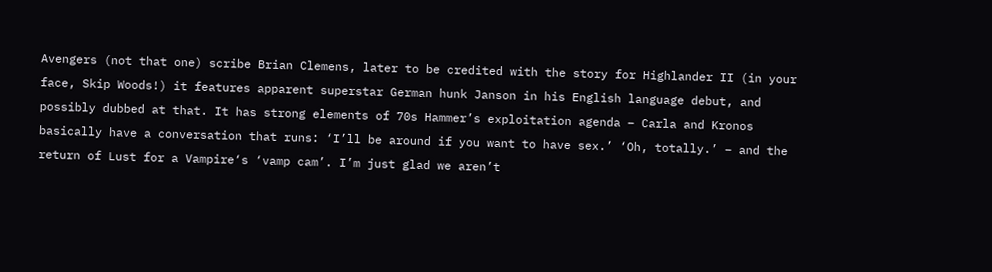Avengers (not that one) scribe Brian Clemens, later to be credited with the story for Highlander II (in your face, Skip Woods!) it features apparent superstar German hunk Janson in his English language debut, and possibly dubbed at that. It has strong elements of 70s Hammer’s exploitation agenda – Carla and Kronos basically have a conversation that runs: ‘I’ll be around if you want to have sex.’ ‘Oh, totally.’ – and the return of Lust for a Vampire‘s ‘vamp cam’. I’m just glad we aren’t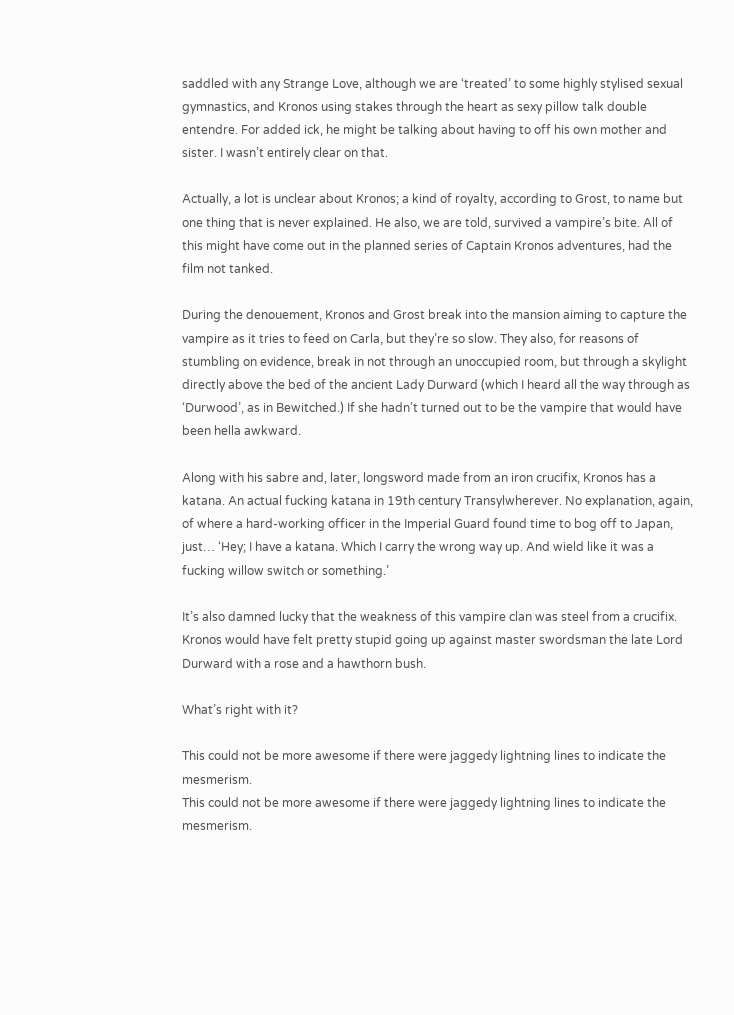saddled with any Strange Love, although we are ‘treated’ to some highly stylised sexual gymnastics, and Kronos using stakes through the heart as sexy pillow talk double entendre. For added ick, he might be talking about having to off his own mother and sister. I wasn’t entirely clear on that.

Actually, a lot is unclear about Kronos; a kind of royalty, according to Grost, to name but one thing that is never explained. He also, we are told, survived a vampire’s bite. All of this might have come out in the planned series of Captain Kronos adventures, had the film not tanked.

During the denouement, Kronos and Grost break into the mansion aiming to capture the vampire as it tries to feed on Carla, but they’re so slow. They also, for reasons of stumbling on evidence, break in not through an unoccupied room, but through a skylight directly above the bed of the ancient Lady Durward (which I heard all the way through as ‘Durwood’, as in Bewitched.) If she hadn’t turned out to be the vampire that would have been hella awkward.

Along with his sabre and, later, longsword made from an iron crucifix, Kronos has a katana. An actual fucking katana in 19th century Transylwherever. No explanation, again, of where a hard-working officer in the Imperial Guard found time to bog off to Japan, just… ‘Hey; I have a katana. Which I carry the wrong way up. And wield like it was a fucking willow switch or something.’

It’s also damned lucky that the weakness of this vampire clan was steel from a crucifix. Kronos would have felt pretty stupid going up against master swordsman the late Lord Durward with a rose and a hawthorn bush.

What’s right with it?

This could not be more awesome if there were jaggedy lightning lines to indicate the mesmerism.
This could not be more awesome if there were jaggedy lightning lines to indicate the mesmerism.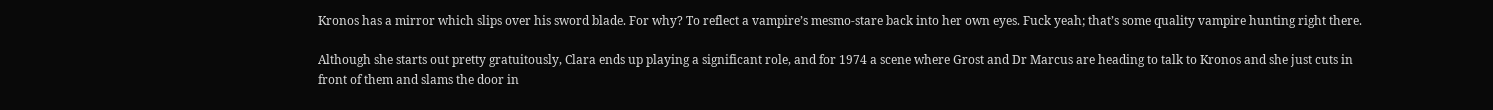Kronos has a mirror which slips over his sword blade. For why? To reflect a vampire’s mesmo-stare back into her own eyes. Fuck yeah; that’s some quality vampire hunting right there.

Although she starts out pretty gratuitously, Clara ends up playing a significant role, and for 1974 a scene where Grost and Dr Marcus are heading to talk to Kronos and she just cuts in front of them and slams the door in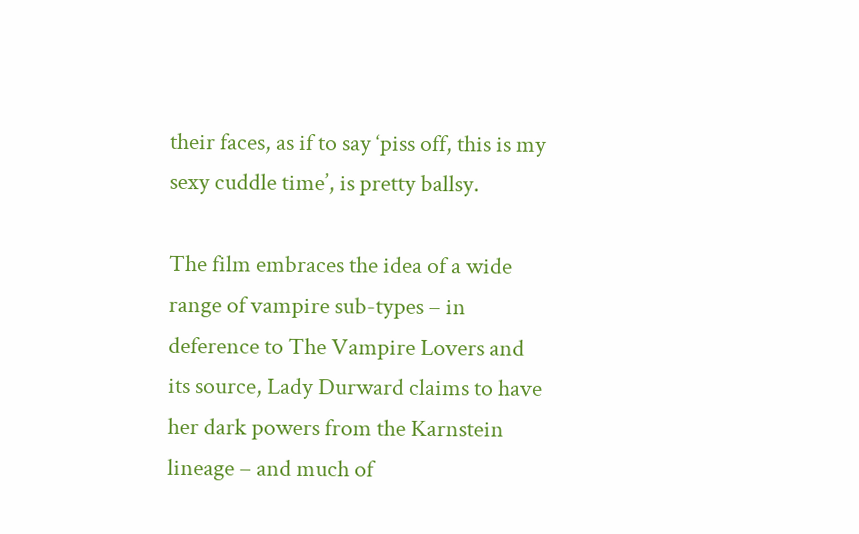their faces, as if to say ‘piss off, this is my sexy cuddle time’, is pretty ballsy.

The film embraces the idea of a wide range of vampire sub-types – in deference to The Vampire Lovers and its source, Lady Durward claims to have her dark powers from the Karnstein lineage – and much of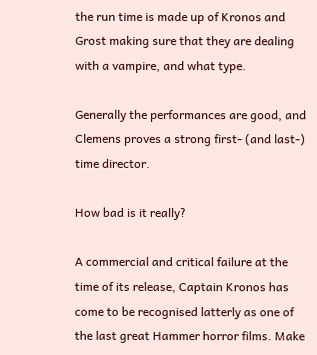the run time is made up of Kronos and Grost making sure that they are dealing with a vampire, and what type.

Generally the performances are good, and Clemens proves a strong first- (and last-) time director.

How bad is it really?

A commercial and critical failure at the time of its release, Captain Kronos has come to be recognised latterly as one of the last great Hammer horror films. Make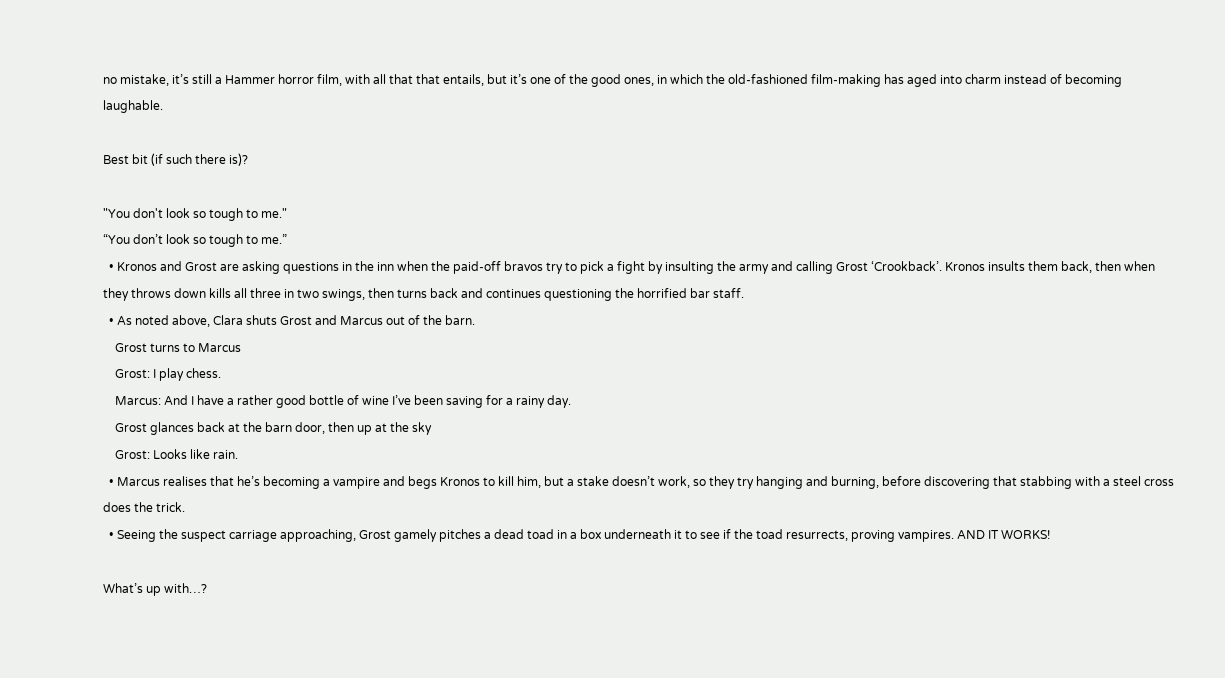no mistake, it’s still a Hammer horror film, with all that that entails, but it’s one of the good ones, in which the old-fashioned film-making has aged into charm instead of becoming laughable.

Best bit (if such there is)?

"You don't look so tough to me."
“You don’t look so tough to me.”
  • Kronos and Grost are asking questions in the inn when the paid-off bravos try to pick a fight by insulting the army and calling Grost ‘Crookback’. Kronos insults them back, then when they throws down kills all three in two swings, then turns back and continues questioning the horrified bar staff.
  • As noted above, Clara shuts Grost and Marcus out of the barn.
    Grost turns to Marcus
    Grost: I play chess.
    Marcus: And I have a rather good bottle of wine I’ve been saving for a rainy day.
    Grost glances back at the barn door, then up at the sky
    Grost: Looks like rain.
  • Marcus realises that he’s becoming a vampire and begs Kronos to kill him, but a stake doesn’t work, so they try hanging and burning, before discovering that stabbing with a steel cross does the trick.
  • Seeing the suspect carriage approaching, Grost gamely pitches a dead toad in a box underneath it to see if the toad resurrects, proving vampires. AND IT WORKS!

What’s up with…?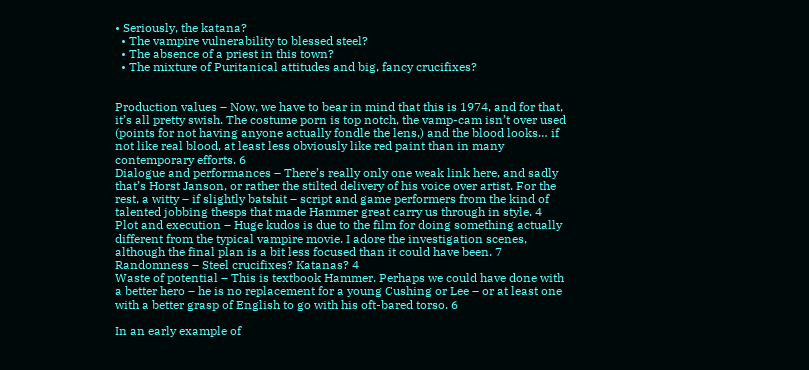• Seriously, the katana?
  • The vampire vulnerability to blessed steel?
  • The absence of a priest in this town?
  • The mixture of Puritanical attitudes and big, fancy crucifixes?


Production values – Now, we have to bear in mind that this is 1974, and for that, it’s all pretty swish. The costume porn is top notch, the vamp-cam isn’t over used (points for not having anyone actually fondle the lens,) and the blood looks… if not like real blood, at least less obviously like red paint than in many contemporary efforts. 6
Dialogue and performances – There’s really only one weak link here, and sadly that’s Horst Janson, or rather the stilted delivery of his voice over artist. For the rest, a witty – if slightly batshit – script and game performers from the kind of talented jobbing thesps that made Hammer great carry us through in style. 4
Plot and execution – Huge kudos is due to the film for doing something actually different from the typical vampire movie. I adore the investigation scenes, although the final plan is a bit less focused than it could have been. 7
Randomness – Steel crucifixes? Katanas? 4
Waste of potential – This is textbook Hammer. Perhaps we could have done with a better hero – he is no replacement for a young Cushing or Lee – or at least one with a better grasp of English to go with his oft-bared torso. 6

In an early example of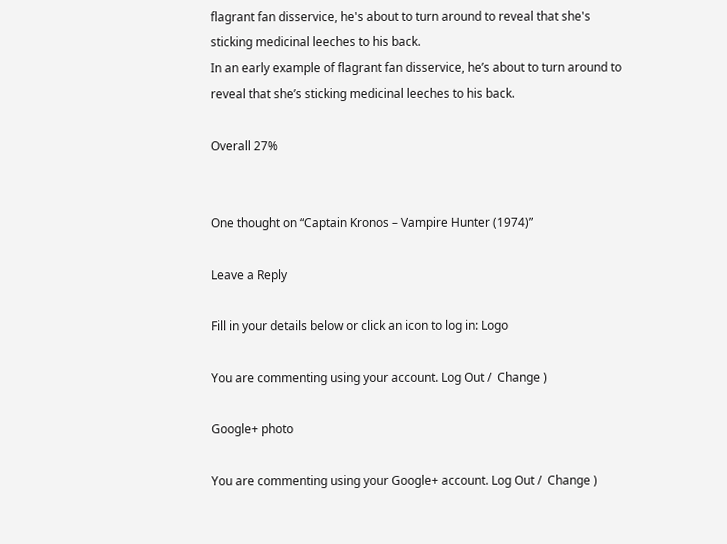flagrant fan disservice, he's about to turn around to reveal that she's sticking medicinal leeches to his back.
In an early example of flagrant fan disservice, he’s about to turn around to reveal that she’s sticking medicinal leeches to his back.

Overall 27%


One thought on “Captain Kronos – Vampire Hunter (1974)”

Leave a Reply

Fill in your details below or click an icon to log in: Logo

You are commenting using your account. Log Out /  Change )

Google+ photo

You are commenting using your Google+ account. Log Out /  Change )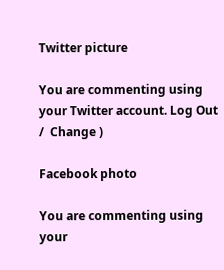Twitter picture

You are commenting using your Twitter account. Log Out /  Change )

Facebook photo

You are commenting using your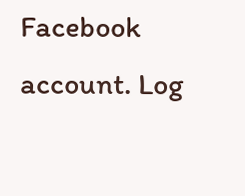Facebook account. Log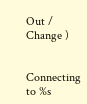Out /  Change )


Connecting to %s